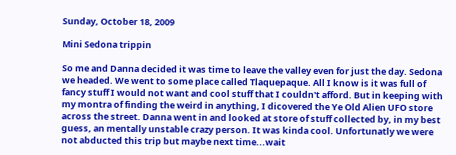Sunday, October 18, 2009

Mini Sedona trippin

So me and Danna decided it was time to leave the valley even for just the day. Sedona we headed. We went to some place called Tlaquepaque. All I know is it was full of fancy stuff I would not want and cool stuff that I couldn't afford. But in keeping with my montra of finding the weird in anything, I dicovered the Ye Old Alien UFO store across the street. Danna went in and looked at store of stuff collected by, in my best guess, an mentally unstable crazy person. It was kinda cool. Unfortunatly we were not abducted this trip but maybe next time...wait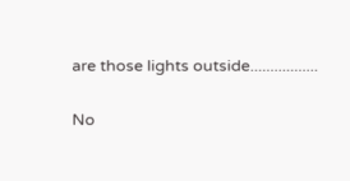are those lights outside.................

No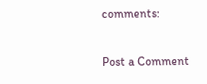comments:

Post a Comment